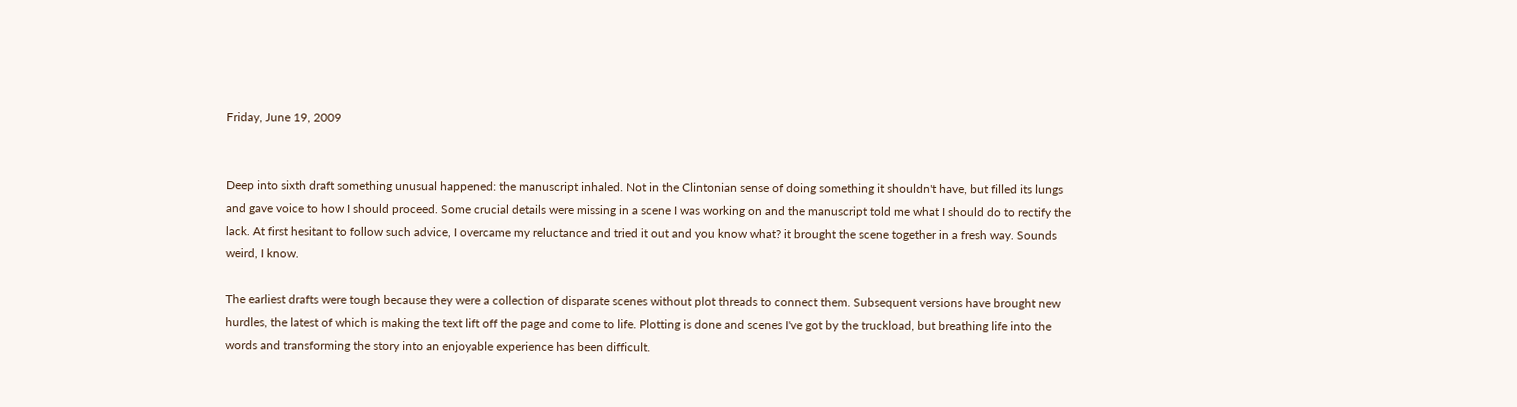Friday, June 19, 2009


Deep into sixth draft something unusual happened: the manuscript inhaled. Not in the Clintonian sense of doing something it shouldn't have, but filled its lungs and gave voice to how I should proceed. Some crucial details were missing in a scene I was working on and the manuscript told me what I should do to rectify the lack. At first hesitant to follow such advice, I overcame my reluctance and tried it out and you know what? it brought the scene together in a fresh way. Sounds weird, I know.

The earliest drafts were tough because they were a collection of disparate scenes without plot threads to connect them. Subsequent versions have brought new hurdles, the latest of which is making the text lift off the page and come to life. Plotting is done and scenes I've got by the truckload, but breathing life into the words and transforming the story into an enjoyable experience has been difficult.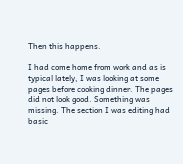Then this happens.

I had come home from work and as is typical lately, I was looking at some pages before cooking dinner. The pages did not look good. Something was missing. The section I was editing had basic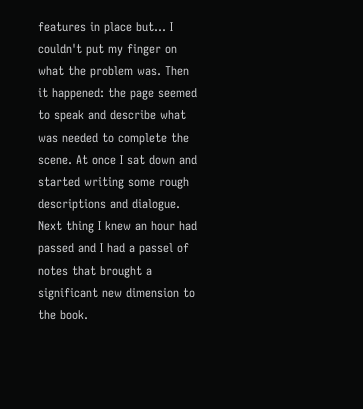features in place but... I couldn't put my finger on what the problem was. Then it happened: the page seemed to speak and describe what was needed to complete the scene. At once I sat down and started writing some rough descriptions and dialogue. Next thing I knew an hour had passed and I had a passel of notes that brought a significant new dimension to the book.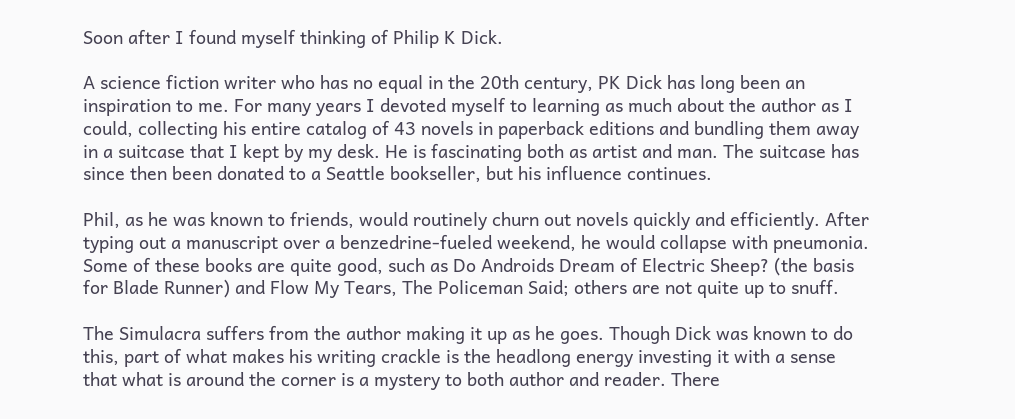Soon after I found myself thinking of Philip K Dick.

A science fiction writer who has no equal in the 20th century, PK Dick has long been an inspiration to me. For many years I devoted myself to learning as much about the author as I could, collecting his entire catalog of 43 novels in paperback editions and bundling them away in a suitcase that I kept by my desk. He is fascinating both as artist and man. The suitcase has since then been donated to a Seattle bookseller, but his influence continues.

Phil, as he was known to friends, would routinely churn out novels quickly and efficiently. After typing out a manuscript over a benzedrine-fueled weekend, he would collapse with pneumonia. Some of these books are quite good, such as Do Androids Dream of Electric Sheep? (the basis for Blade Runner) and Flow My Tears, The Policeman Said; others are not quite up to snuff.

The Simulacra suffers from the author making it up as he goes. Though Dick was known to do this, part of what makes his writing crackle is the headlong energy investing it with a sense that what is around the corner is a mystery to both author and reader. There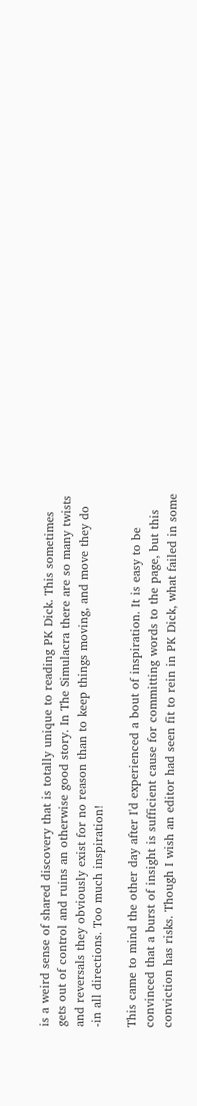is a weird sense of shared discovery that is totally unique to reading PK Dick. This sometimes gets out of control and ruins an otherwise good story. In The Simulacra there are so many twists and reversals they obviously exist for no reason than to keep things moving, and move they do -in all directions. Too much inspiration!

This came to mind the other day after I'd experienced a bout of inspiration. It is easy to be convinced that a burst of insight is sufficient cause for committing words to the page, but this conviction has risks. Though I wish an editor had seen fit to rein in PK Dick, what failed in some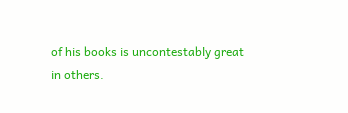of his books is uncontestably great in others.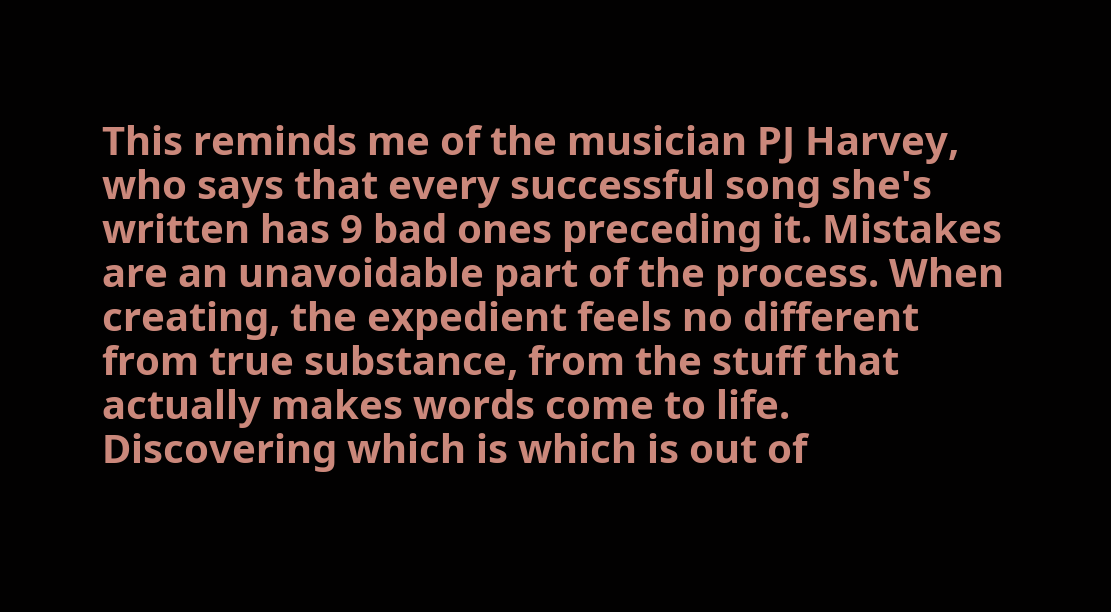This reminds me of the musician PJ Harvey, who says that every successful song she's written has 9 bad ones preceding it. Mistakes are an unavoidable part of the process. When creating, the expedient feels no different from true substance, from the stuff that actually makes words come to life. Discovering which is which is out of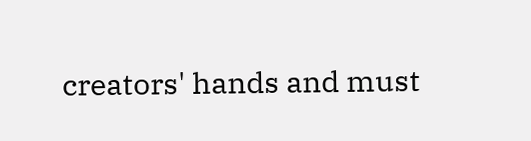creators' hands and must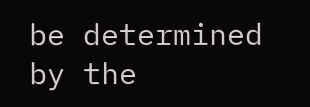be determined by the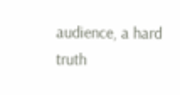audience, a hard truth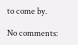to come by.

No comments: